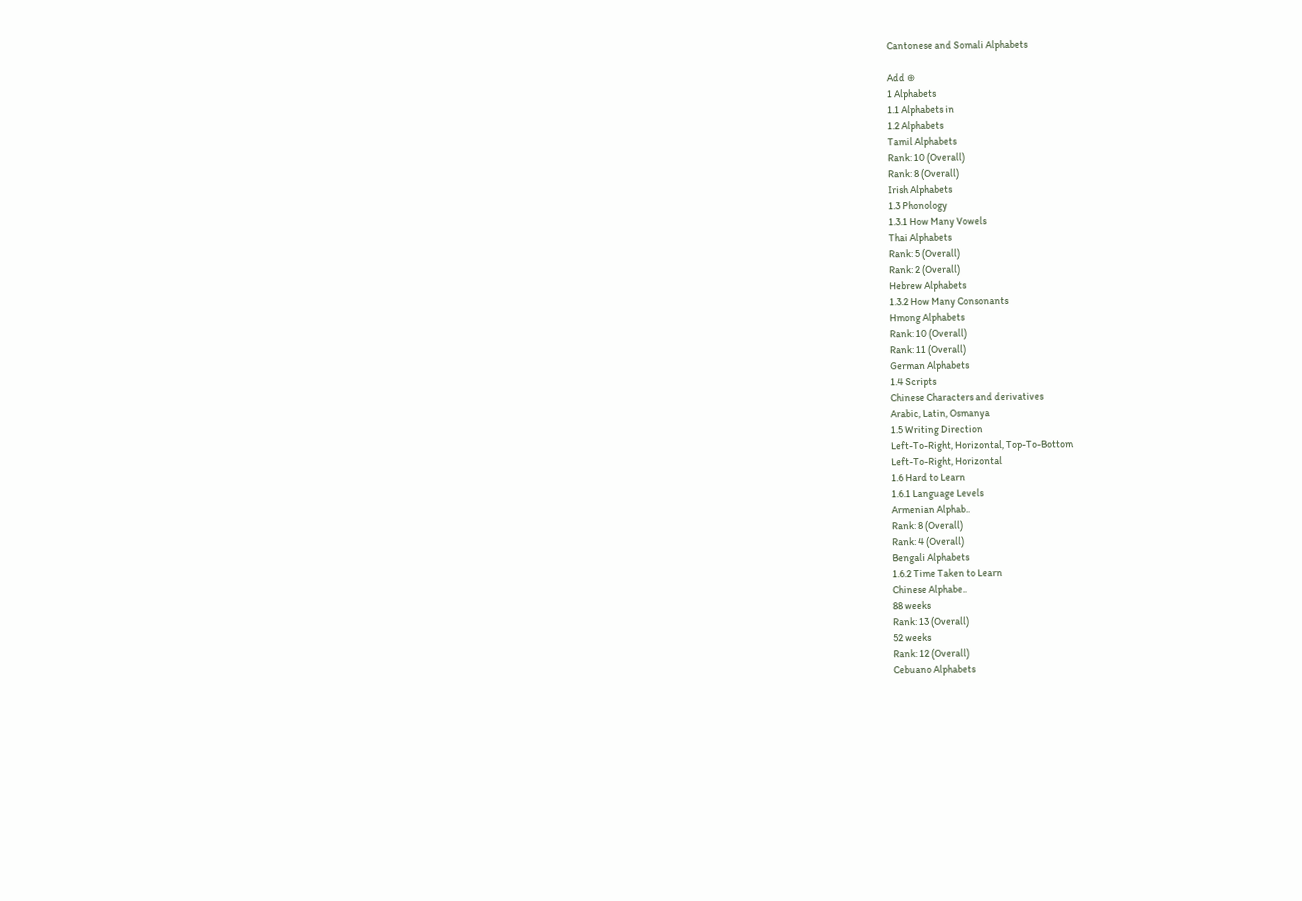Cantonese and Somali Alphabets

Add ⊕
1 Alphabets
1.1 Alphabets in
1.2 Alphabets
Tamil Alphabets
Rank: 10 (Overall)
Rank: 8 (Overall)
Irish Alphabets
1.3 Phonology
1.3.1 How Many Vowels
Thai Alphabets
Rank: 5 (Overall)
Rank: 2 (Overall)
Hebrew Alphabets
1.3.2 How Many Consonants
Hmong Alphabets
Rank: 10 (Overall)
Rank: 11 (Overall)
German Alphabets
1.4 Scripts
Chinese Characters and derivatives
Arabic, Latin, Osmanya
1.5 Writing Direction
Left-To-Right, Horizontal, Top-To-Bottom
Left-To-Right, Horizontal
1.6 Hard to Learn
1.6.1 Language Levels
Armenian Alphab..
Rank: 8 (Overall)
Rank: 4 (Overall)
Bengali Alphabets
1.6.2 Time Taken to Learn
Chinese Alphabe..
88 weeks
Rank: 13 (Overall)
52 weeks
Rank: 12 (Overall)
Cebuano Alphabets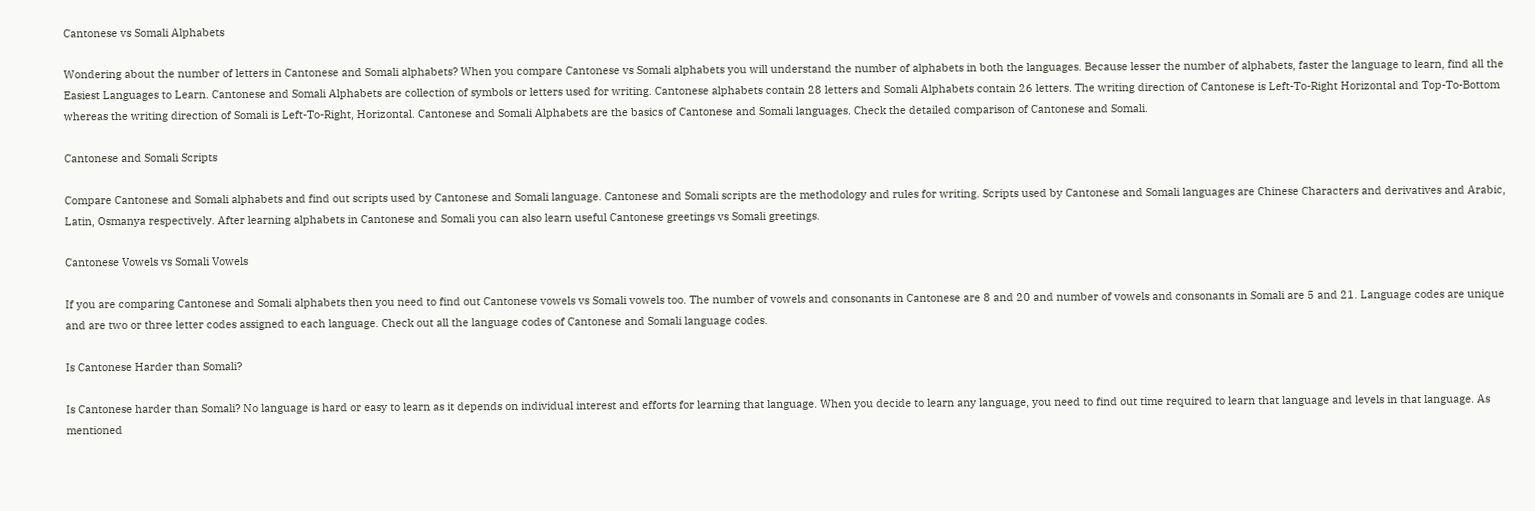Cantonese vs Somali Alphabets

Wondering about the number of letters in Cantonese and Somali alphabets? When you compare Cantonese vs Somali alphabets you will understand the number of alphabets in both the languages. Because lesser the number of alphabets, faster the language to learn, find all the Easiest Languages to Learn. Cantonese and Somali Alphabets are collection of symbols or letters used for writing. Cantonese alphabets contain 28 letters and Somali Alphabets contain 26 letters. The writing direction of Cantonese is Left-To-Right Horizontal and Top-To-Bottom whereas the writing direction of Somali is Left-To-Right, Horizontal. Cantonese and Somali Alphabets are the basics of Cantonese and Somali languages. Check the detailed comparison of Cantonese and Somali.

Cantonese and Somali Scripts

Compare Cantonese and Somali alphabets and find out scripts used by Cantonese and Somali language. Cantonese and Somali scripts are the methodology and rules for writing. Scripts used by Cantonese and Somali languages are Chinese Characters and derivatives and Arabic, Latin, Osmanya respectively. After learning alphabets in Cantonese and Somali you can also learn useful Cantonese greetings vs Somali greetings.

Cantonese Vowels vs Somali Vowels

If you are comparing Cantonese and Somali alphabets then you need to find out Cantonese vowels vs Somali vowels too. The number of vowels and consonants in Cantonese are 8 and 20 and number of vowels and consonants in Somali are 5 and 21. Language codes are unique and are two or three letter codes assigned to each language. Check out all the language codes of Cantonese and Somali language codes.

Is Cantonese Harder than Somali?

Is Cantonese harder than Somali? No language is hard or easy to learn as it depends on individual interest and efforts for learning that language. When you decide to learn any language, you need to find out time required to learn that language and levels in that language. As mentioned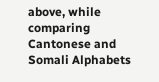above, while comparing Cantonese and Somali Alphabets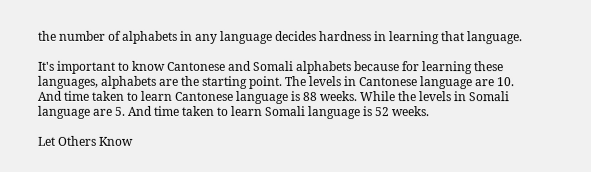the number of alphabets in any language decides hardness in learning that language.

It's important to know Cantonese and Somali alphabets because for learning these languages, alphabets are the starting point. The levels in Cantonese language are 10. And time taken to learn Cantonese language is 88 weeks. While the levels in Somali language are 5. And time taken to learn Somali language is 52 weeks.

Let Others Know